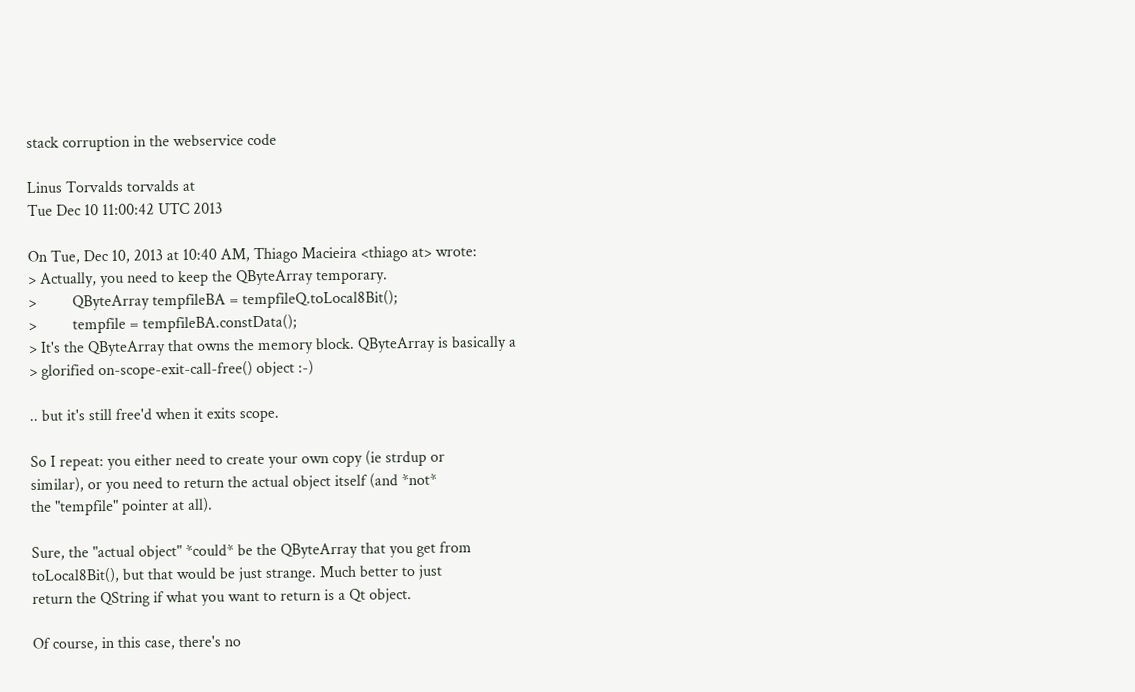stack corruption in the webservice code

Linus Torvalds torvalds at
Tue Dec 10 11:00:42 UTC 2013

On Tue, Dec 10, 2013 at 10:40 AM, Thiago Macieira <thiago at> wrote:
> Actually, you need to keep the QByteArray temporary.
>         QByteArray tempfileBA = tempfileQ.toLocal8Bit();
>         tempfile = tempfileBA.constData();
> It's the QByteArray that owns the memory block. QByteArray is basically a
> glorified on-scope-exit-call-free() object :-)

.. but it's still free'd when it exits scope.

So I repeat: you either need to create your own copy (ie strdup or
similar), or you need to return the actual object itself (and *not*
the "tempfile" pointer at all).

Sure, the "actual object" *could* be the QByteArray that you get from
toLocal8Bit(), but that would be just strange. Much better to just
return the QString if what you want to return is a Qt object.

Of course, in this case, there's no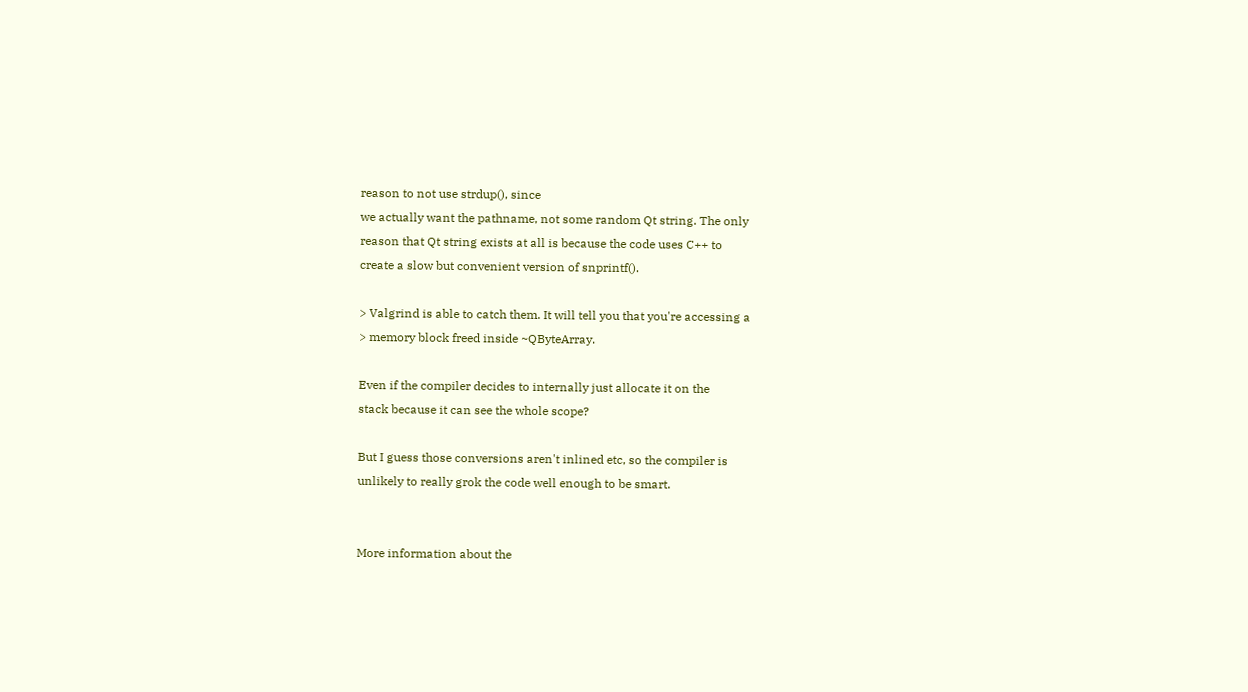reason to not use strdup(), since
we actually want the pathname, not some random Qt string. The only
reason that Qt string exists at all is because the code uses C++ to
create a slow but convenient version of snprintf().

> Valgrind is able to catch them. It will tell you that you're accessing a
> memory block freed inside ~QByteArray.

Even if the compiler decides to internally just allocate it on the
stack because it can see the whole scope?

But I guess those conversions aren't inlined etc, so the compiler is
unlikely to really grok the code well enough to be smart.


More information about the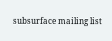subsurface mailing list